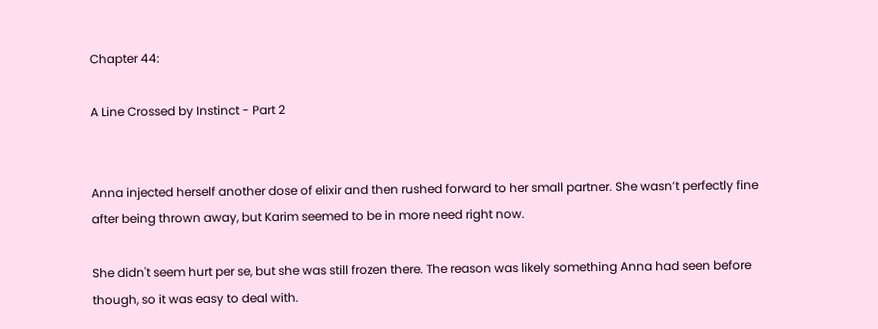Chapter 44:

A Line Crossed by Instinct - Part 2


Anna injected herself another dose of elixir and then rushed forward to her small partner. She wasn’t perfectly fine after being thrown away, but Karim seemed to be in more need right now.

She didn't seem hurt per se, but she was still frozen there. The reason was likely something Anna had seen before though, so it was easy to deal with.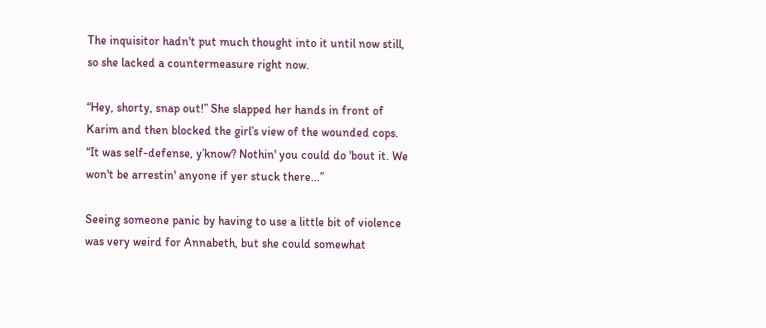The inquisitor hadn't put much thought into it until now still, so she lacked a countermeasure right now.

“Hey, shorty, snap out!” She slapped her hands in front of Karim and then blocked the girl’s view of the wounded cops. “It was self-defense, y’know? Nothin' you could do 'bout it. We won't be arrestin' anyone if yer stuck there...”

Seeing someone panic by having to use a little bit of violence was very weird for Annabeth, but she could somewhat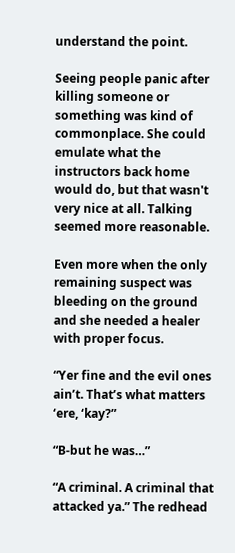understand the point.

Seeing people panic after killing someone or something was kind of commonplace. She could emulate what the instructors back home would do, but that wasn't very nice at all. Talking seemed more reasonable.

Even more when the only remaining suspect was bleeding on the ground and she needed a healer with proper focus.

“Yer fine and the evil ones ain’t. That’s what matters ‘ere, ‘kay?”

“B-but he was…”

“A criminal. A criminal that attacked ya.” The redhead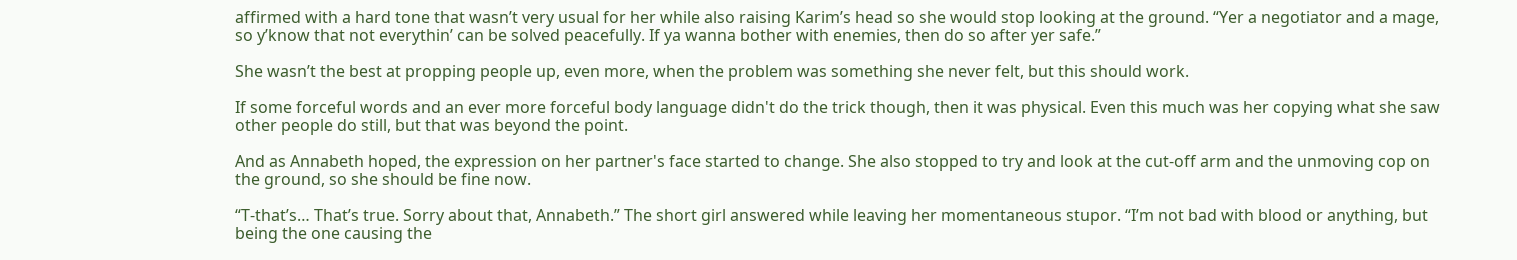affirmed with a hard tone that wasn’t very usual for her while also raising Karim’s head so she would stop looking at the ground. “Yer a negotiator and a mage, so y’know that not everythin’ can be solved peacefully. If ya wanna bother with enemies, then do so after yer safe.”

She wasn’t the best at propping people up, even more, when the problem was something she never felt, but this should work.

If some forceful words and an ever more forceful body language didn't do the trick though, then it was physical. Even this much was her copying what she saw other people do still, but that was beyond the point.

And as Annabeth hoped, the expression on her partner's face started to change. She also stopped to try and look at the cut-off arm and the unmoving cop on the ground, so she should be fine now.

“T-that’s… That’s true. Sorry about that, Annabeth.” The short girl answered while leaving her momentaneous stupor. “I’m not bad with blood or anything, but being the one causing the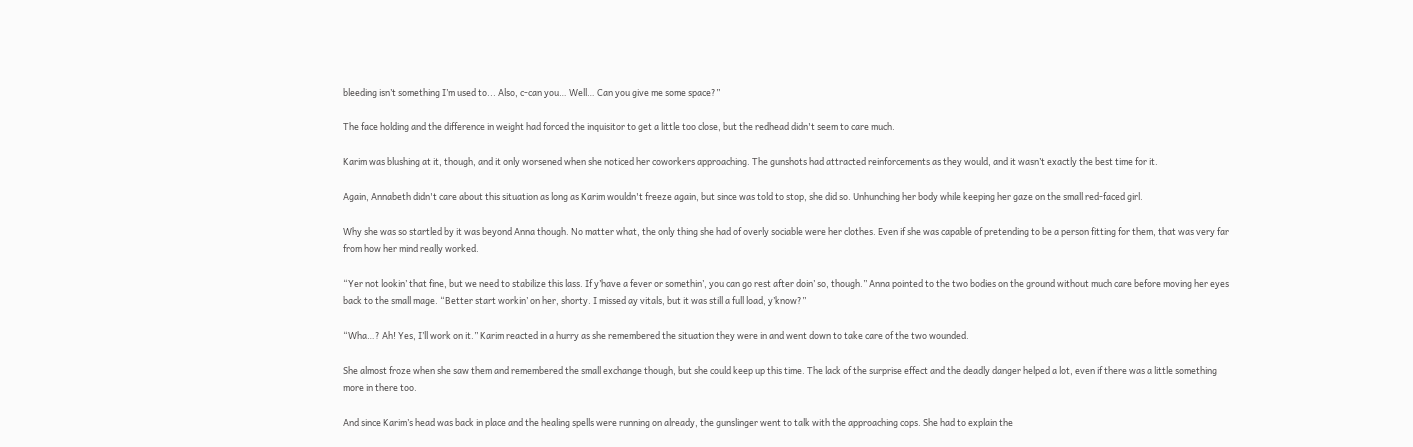bleeding isn’t something I’m used to... Also, c-can you… Well… Can you give me some space?”

The face holding and the difference in weight had forced the inquisitor to get a little too close, but the redhead didn't seem to care much.

Karim was blushing at it, though, and it only worsened when she noticed her coworkers approaching. The gunshots had attracted reinforcements as they would, and it wasn’t exactly the best time for it.

Again, Annabeth didn't care about this situation as long as Karim wouldn't freeze again, but since was told to stop, she did so. Unhunching her body while keeping her gaze on the small red-faced girl.

Why she was so startled by it was beyond Anna though. No matter what, the only thing she had of overly sociable were her clothes. Even if she was capable of pretending to be a person fitting for them, that was very far from how her mind really worked.

“Yer not lookin’ that fine, but we need to stabilize this lass. If y’have a fever or somethin’, you can go rest after doin’ so, though.” Anna pointed to the two bodies on the ground without much care before moving her eyes back to the small mage. “Better start workin’ on her, shorty. I missed ay vitals, but it was still a full load, y’know?”

“Wha…? Ah! Yes, I’ll work on it.” Karim reacted in a hurry as she remembered the situation they were in and went down to take care of the two wounded.

She almost froze when she saw them and remembered the small exchange though, but she could keep up this time. The lack of the surprise effect and the deadly danger helped a lot, even if there was a little something more in there too.

And since Karim’s head was back in place and the healing spells were running on already, the gunslinger went to talk with the approaching cops. She had to explain the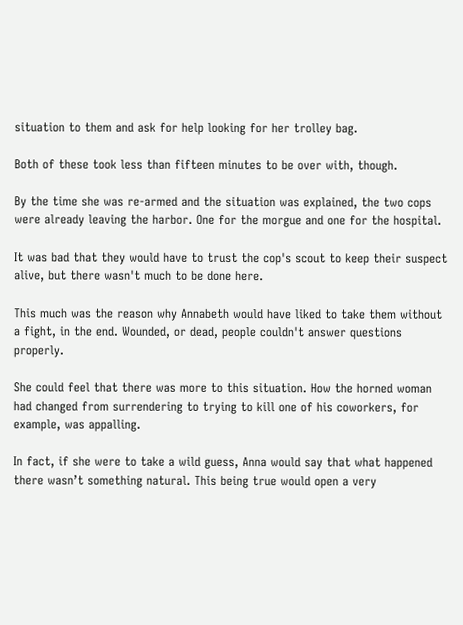situation to them and ask for help looking for her trolley bag.

Both of these took less than fifteen minutes to be over with, though.

By the time she was re-armed and the situation was explained, the two cops were already leaving the harbor. One for the morgue and one for the hospital.

It was bad that they would have to trust the cop's scout to keep their suspect alive, but there wasn't much to be done here.

This much was the reason why Annabeth would have liked to take them without a fight, in the end. Wounded, or dead, people couldn't answer questions properly.

She could feel that there was more to this situation. How the horned woman had changed from surrendering to trying to kill one of his coworkers, for example, was appalling.

In fact, if she were to take a wild guess, Anna would say that what happened there wasn’t something natural. This being true would open a very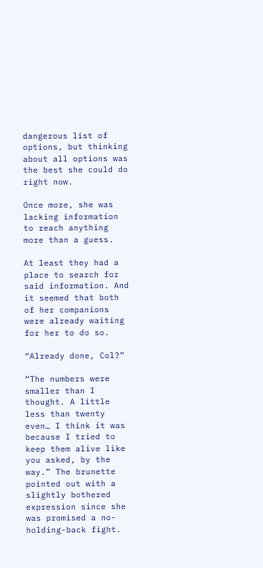dangerous list of options, but thinking about all options was the best she could do right now.

Once more, she was lacking information to reach anything more than a guess.

At least they had a place to search for said information. And it seemed that both of her companions were already waiting for her to do so.

“Already done, Col?”

“The numbers were smaller than I thought. A little less than twenty even… I think it was because I tried to keep them alive like you asked, by the way.” The brunette pointed out with a slightly bothered expression since she was promised a no-holding-back fight.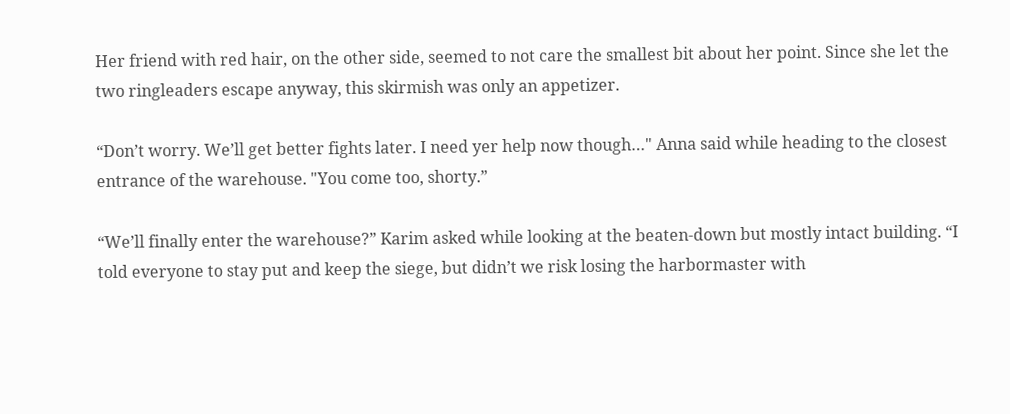Her friend with red hair, on the other side, seemed to not care the smallest bit about her point. Since she let the two ringleaders escape anyway, this skirmish was only an appetizer.

“Don’t worry. We’ll get better fights later. I need yer help now though…" Anna said while heading to the closest entrance of the warehouse. "You come too, shorty.”

“We’ll finally enter the warehouse?” Karim asked while looking at the beaten-down but mostly intact building. “I told everyone to stay put and keep the siege, but didn’t we risk losing the harbormaster with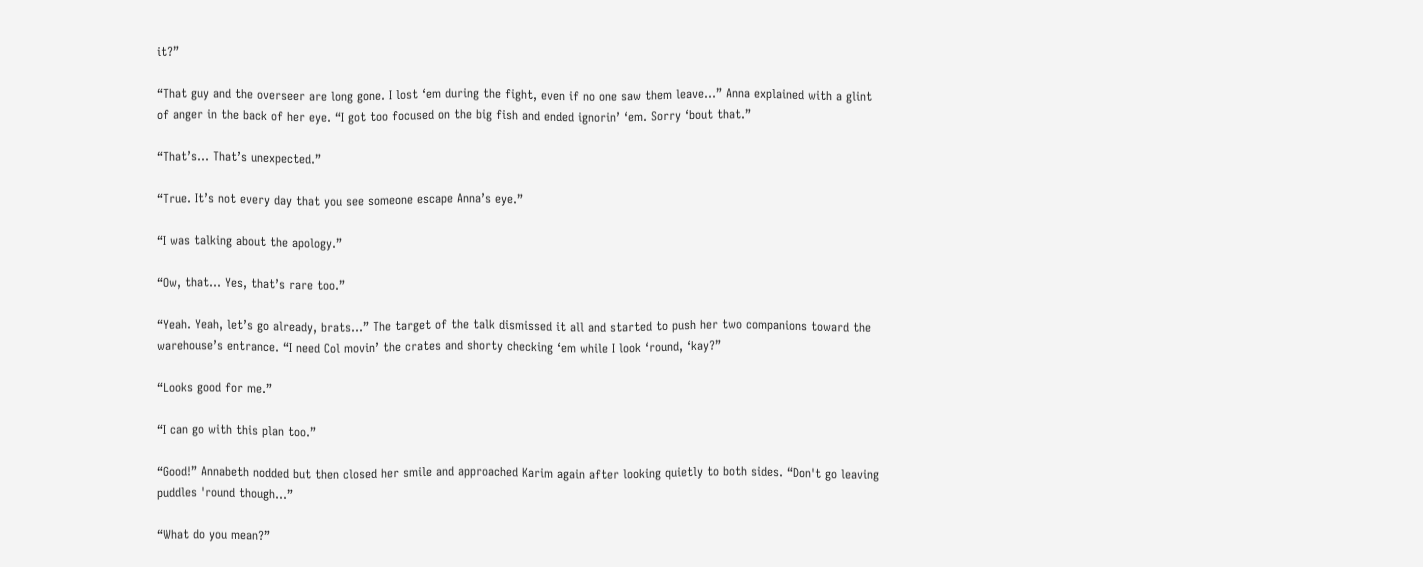it?”

“That guy and the overseer are long gone. I lost ‘em during the fight, even if no one saw them leave…” Anna explained with a glint of anger in the back of her eye. “I got too focused on the big fish and ended ignorin’ ‘em. Sorry ‘bout that.”

“That’s… That’s unexpected.”

“True. It’s not every day that you see someone escape Anna’s eye.”

“I was talking about the apology.”

“Ow, that… Yes, that’s rare too.”

“Yeah. Yeah, let’s go already, brats...” The target of the talk dismissed it all and started to push her two companions toward the warehouse’s entrance. “I need Col movin’ the crates and shorty checking ‘em while I look ‘round, ‘kay?”

“Looks good for me.”

“I can go with this plan too.”

“Good!” Annabeth nodded but then closed her smile and approached Karim again after looking quietly to both sides. “Don't go leaving puddles 'round though…”

“What do you mean?”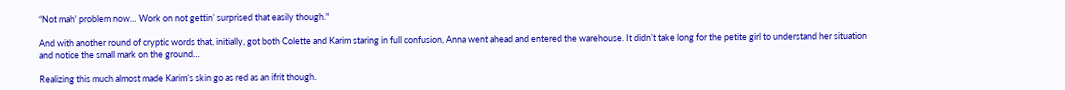“Not mah' problem now… Work on not gettin’ surprised that easily though."

And with another round of cryptic words that, initially, got both Colette and Karim staring in full confusion, Anna went ahead and entered the warehouse. It didn’t take long for the petite girl to understand her situation and notice the small mark on the ground…

Realizing this much almost made Karim’s skin go as red as an ifrit though.